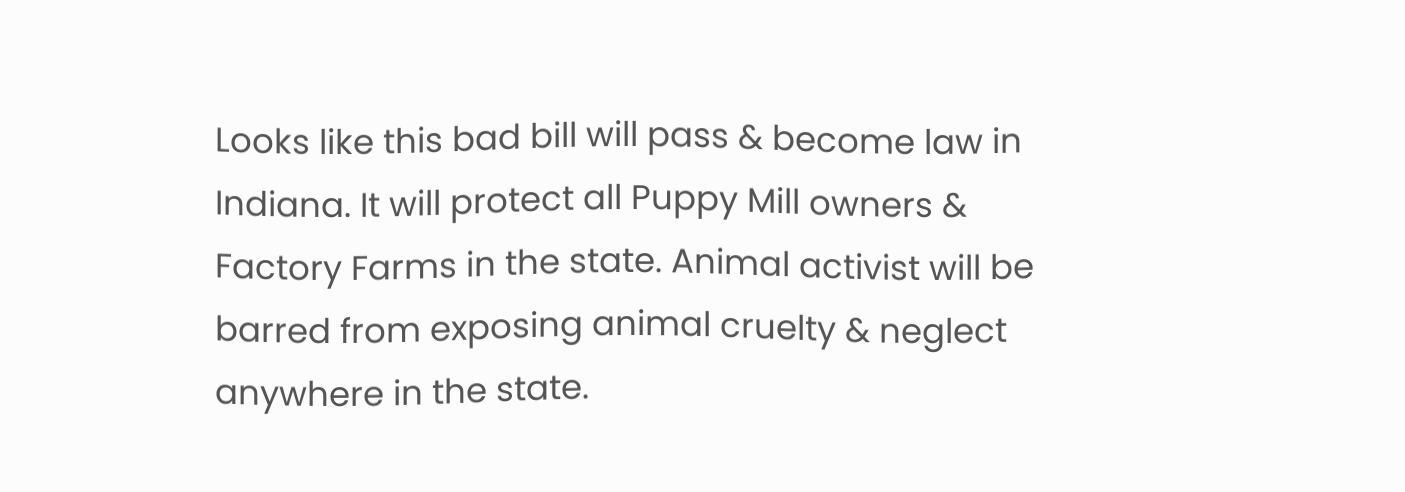Looks like this bad bill will pass & become law in Indiana. It will protect all Puppy Mill owners & Factory Farms in the state. Animal activist will be
barred from exposing animal cruelty & neglect anywhere in the state.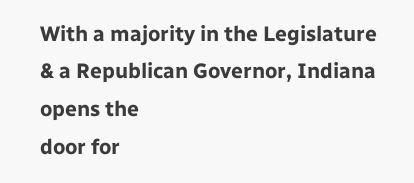With a majority in the Legislature & a Republican Governor, Indiana opens the
door for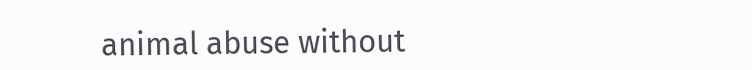animal abuse without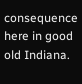consequence here in good old Indiana.